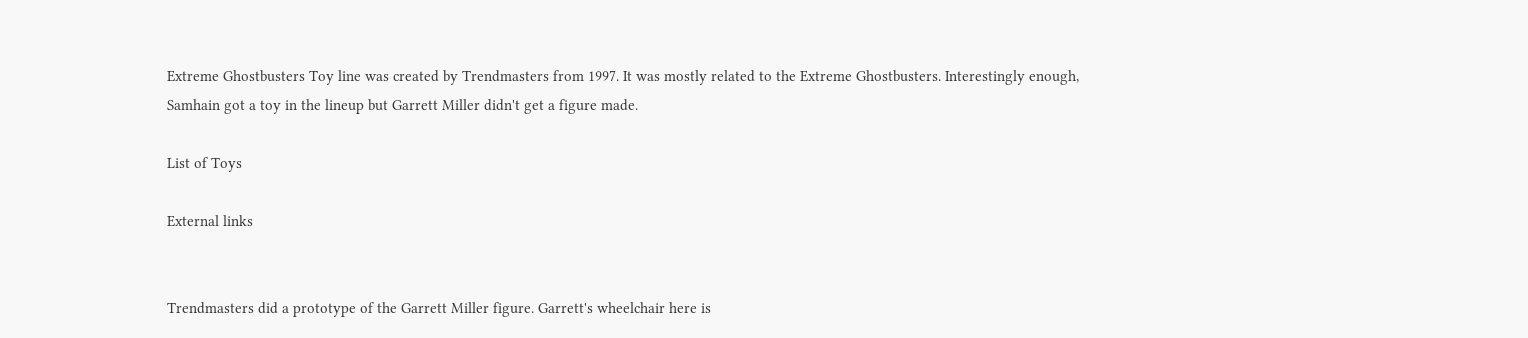Extreme Ghostbusters Toy line was created by Trendmasters from 1997. It was mostly related to the Extreme Ghostbusters. Interestingly enough, Samhain got a toy in the lineup but Garrett Miller didn't get a figure made.

List of Toys

External links


Trendmasters did a prototype of the Garrett Miller figure. Garrett's wheelchair here is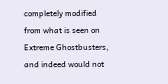completely modified from what is seen on Extreme Ghostbusters, and indeed would not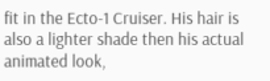fit in the Ecto-1 Cruiser. His hair is also a lighter shade then his actual animated look,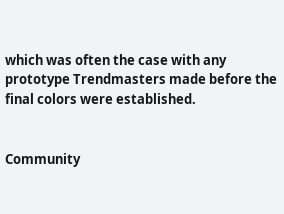which was often the case with any prototype Trendmasters made before the final colors were established.


Community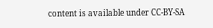content is available under CC-BY-SA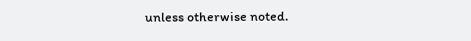unless otherwise noted.